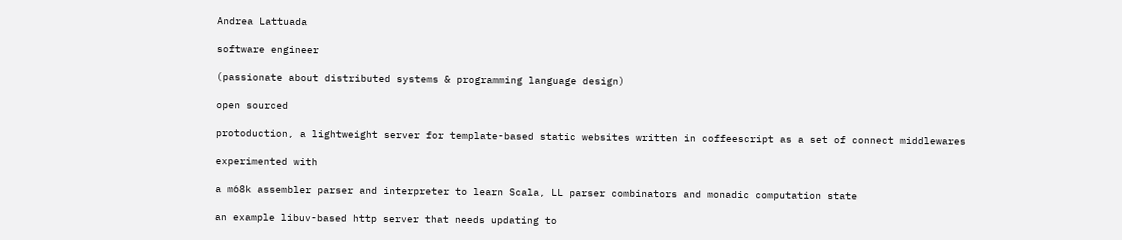Andrea Lattuada

software engineer

(passionate about distributed systems & programming language design)

open sourced

protoduction, a lightweight server for template-based static websites written in coffeescript as a set of connect middlewares

experimented with

a m68k assembler parser and interpreter to learn Scala, LL parser combinators and monadic computation state

an example libuv-based http server that needs updating to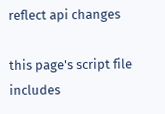reflect api changes

this page's script file includes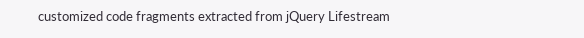customized code fragments extracted from jQuery Lifestream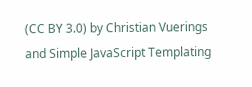(CC BY 3.0) by Christian Vuerings
and Simple JavaScript Templating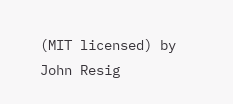(MIT licensed) by John Resig